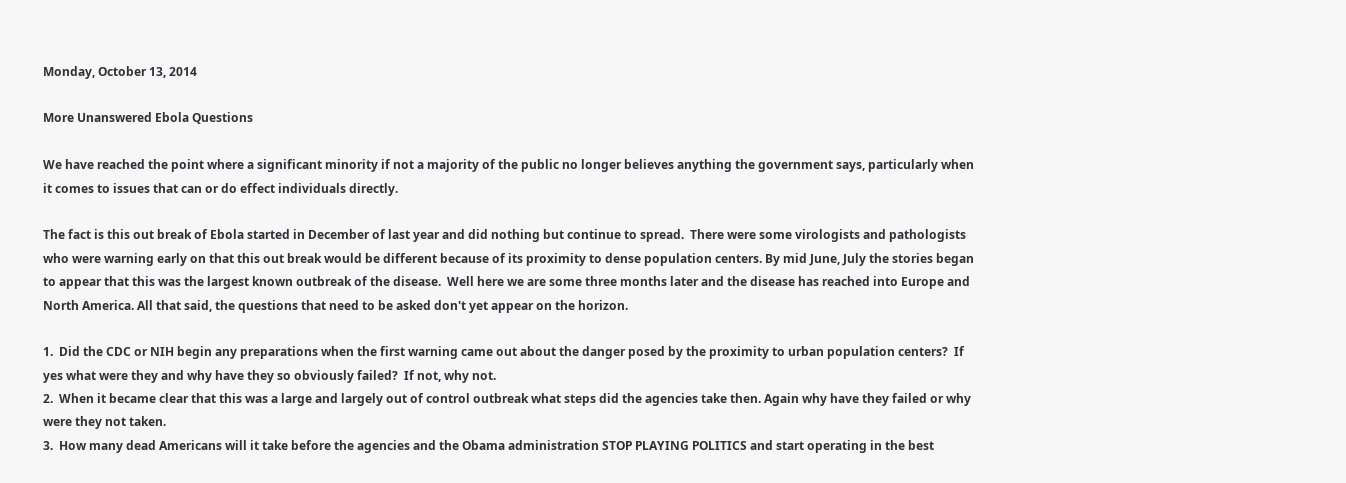Monday, October 13, 2014

More Unanswered Ebola Questions

We have reached the point where a significant minority if not a majority of the public no longer believes anything the government says, particularly when it comes to issues that can or do effect individuals directly.

The fact is this out break of Ebola started in December of last year and did nothing but continue to spread.  There were some virologists and pathologists who were warning early on that this out break would be different because of its proximity to dense population centers. By mid June, July the stories began to appear that this was the largest known outbreak of the disease.  Well here we are some three months later and the disease has reached into Europe and North America. All that said, the questions that need to be asked don't yet appear on the horizon.

1.  Did the CDC or NIH begin any preparations when the first warning came out about the danger posed by the proximity to urban population centers?  If yes what were they and why have they so obviously failed?  If not, why not.
2.  When it became clear that this was a large and largely out of control outbreak what steps did the agencies take then. Again why have they failed or why were they not taken.
3.  How many dead Americans will it take before the agencies and the Obama administration STOP PLAYING POLITICS and start operating in the best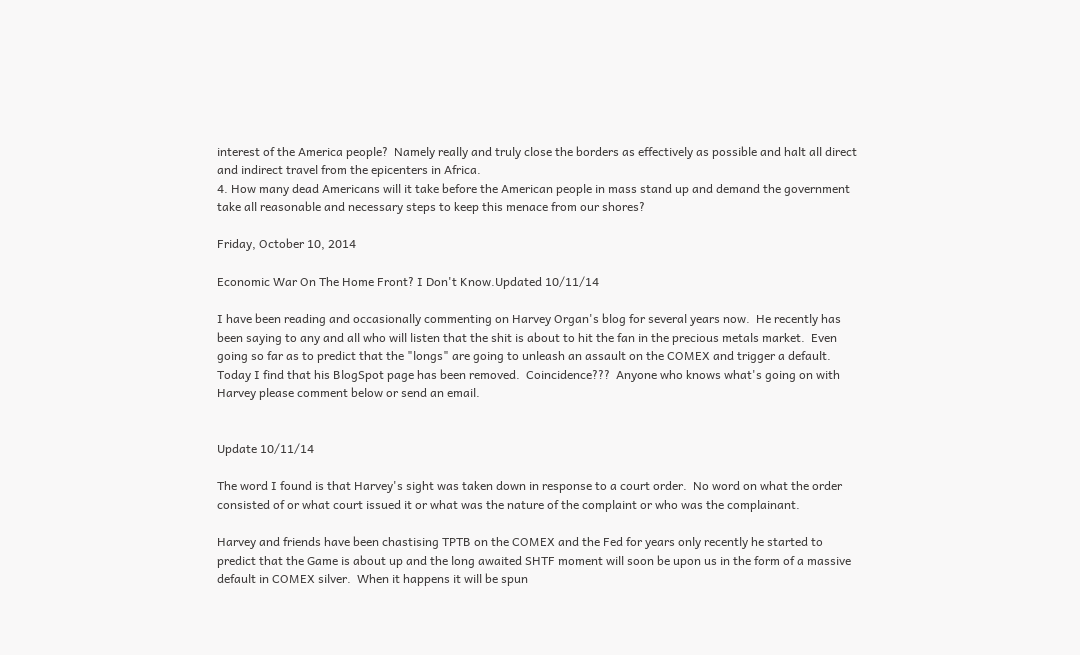interest of the America people?  Namely really and truly close the borders as effectively as possible and halt all direct and indirect travel from the epicenters in Africa.
4. How many dead Americans will it take before the American people in mass stand up and demand the government take all reasonable and necessary steps to keep this menace from our shores?

Friday, October 10, 2014

Economic War On The Home Front? I Don't Know.Updated 10/11/14

I have been reading and occasionally commenting on Harvey Organ's blog for several years now.  He recently has been saying to any and all who will listen that the shit is about to hit the fan in the precious metals market.  Even going so far as to predict that the "longs" are going to unleash an assault on the COMEX and trigger a default.  Today I find that his BlogSpot page has been removed.  Coincidence???  Anyone who knows what's going on with Harvey please comment below or send an email.


Update 10/11/14

The word I found is that Harvey's sight was taken down in response to a court order.  No word on what the order consisted of or what court issued it or what was the nature of the complaint or who was the complainant.

Harvey and friends have been chastising TPTB on the COMEX and the Fed for years only recently he started to predict that the Game is about up and the long awaited SHTF moment will soon be upon us in the form of a massive default in COMEX silver.  When it happens it will be spun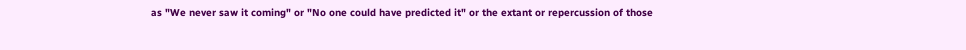as "We never saw it coming" or "No one could have predicted it" or the extant or repercussion of those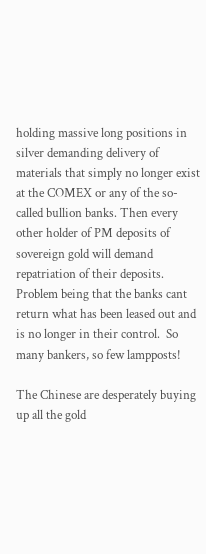holding massive long positions in silver demanding delivery of materials that simply no longer exist at the COMEX or any of the so-called bullion banks. Then every other holder of PM deposits of sovereign gold will demand repatriation of their deposits.  Problem being that the banks cant return what has been leased out and is no longer in their control.  So many bankers, so few lampposts!

The Chinese are desperately buying up all the gold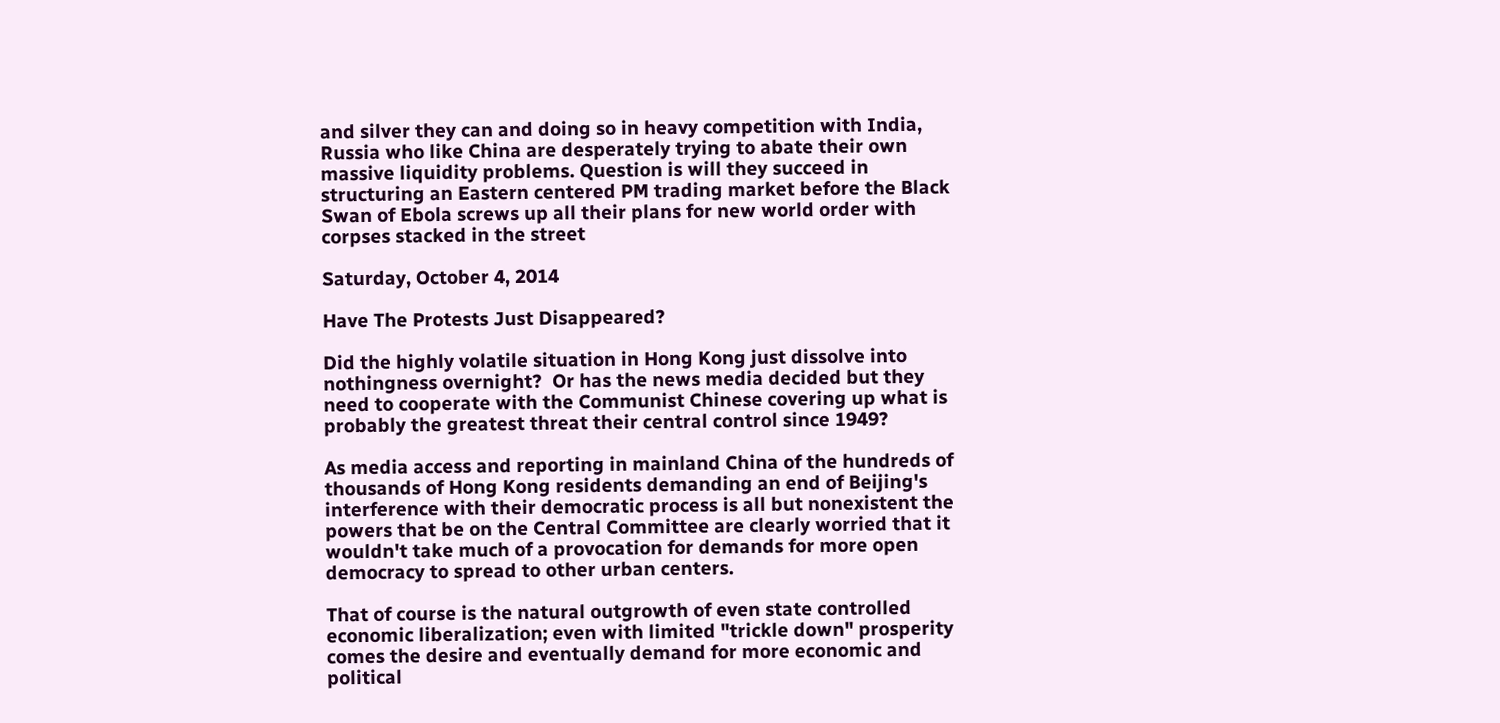and silver they can and doing so in heavy competition with India, Russia who like China are desperately trying to abate their own massive liquidity problems. Question is will they succeed in structuring an Eastern centered PM trading market before the Black Swan of Ebola screws up all their plans for new world order with corpses stacked in the street

Saturday, October 4, 2014

Have The Protests Just Disappeared?

Did the highly volatile situation in Hong Kong just dissolve into nothingness overnight?  Or has the news media decided but they need to cooperate with the Communist Chinese covering up what is probably the greatest threat their central control since 1949?

As media access and reporting in mainland China of the hundreds of thousands of Hong Kong residents demanding an end of Beijing's interference with their democratic process is all but nonexistent the powers that be on the Central Committee are clearly worried that it wouldn't take much of a provocation for demands for more open democracy to spread to other urban centers.

That of course is the natural outgrowth of even state controlled economic liberalization; even with limited "trickle down" prosperity comes the desire and eventually demand for more economic and political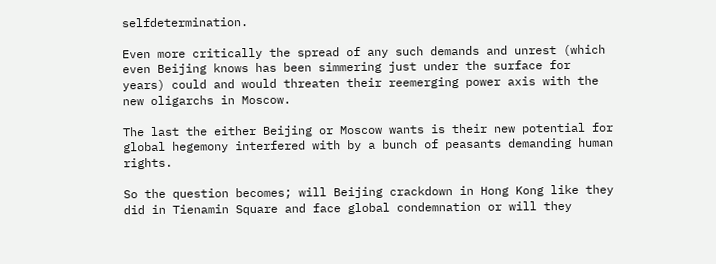selfdetermination.

Even more critically the spread of any such demands and unrest (which even Beijing knows has been simmering just under the surface for years) could and would threaten their reemerging power axis with the new oligarchs in Moscow.

The last the either Beijing or Moscow wants is their new potential for global hegemony interfered with by a bunch of peasants demanding human rights.

So the question becomes; will Beijing crackdown in Hong Kong like they did in Tienamin Square and face global condemnation or will they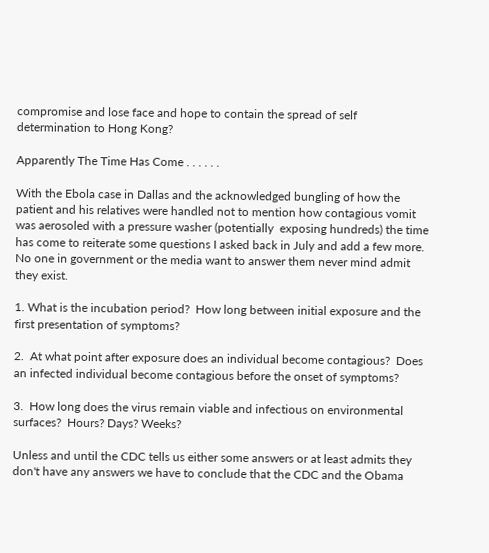compromise and lose face and hope to contain the spread of self determination to Hong Kong?

Apparently The Time Has Come . . . . . .

With the Ebola case in Dallas and the acknowledged bungling of how the patient and his relatives were handled not to mention how contagious vomit was aerosoled with a pressure washer (potentially  exposing hundreds) the time has come to reiterate some questions I asked back in July and add a few more.  No one in government or the media want to answer them never mind admit they exist.

1. What is the incubation period?  How long between initial exposure and the first presentation of symptoms?

2.  At what point after exposure does an individual become contagious?  Does an infected individual become contagious before the onset of symptoms?

3.  How long does the virus remain viable and infectious on environmental surfaces?  Hours? Days? Weeks?

Unless and until the CDC tells us either some answers or at least admits they don't have any answers we have to conclude that the CDC and the Obama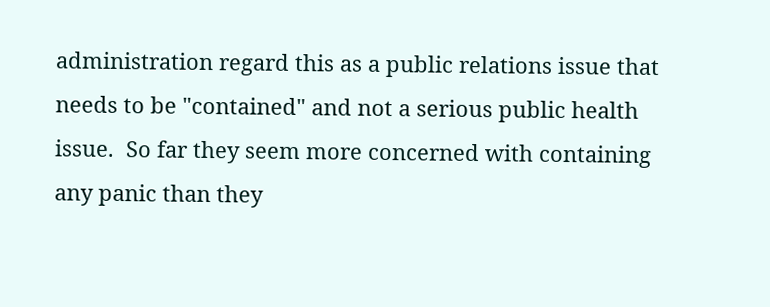administration regard this as a public relations issue that needs to be "contained" and not a serious public health issue.  So far they seem more concerned with containing any panic than they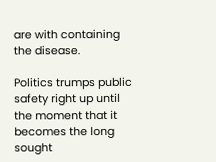are with containing the disease.

Politics trumps public safety right up until the moment that it becomes the long sought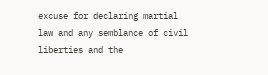excuse for declaring martial law and any semblance of civil liberties and the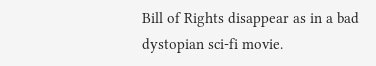Bill of Rights disappear as in a bad dystopian sci-fi movie.